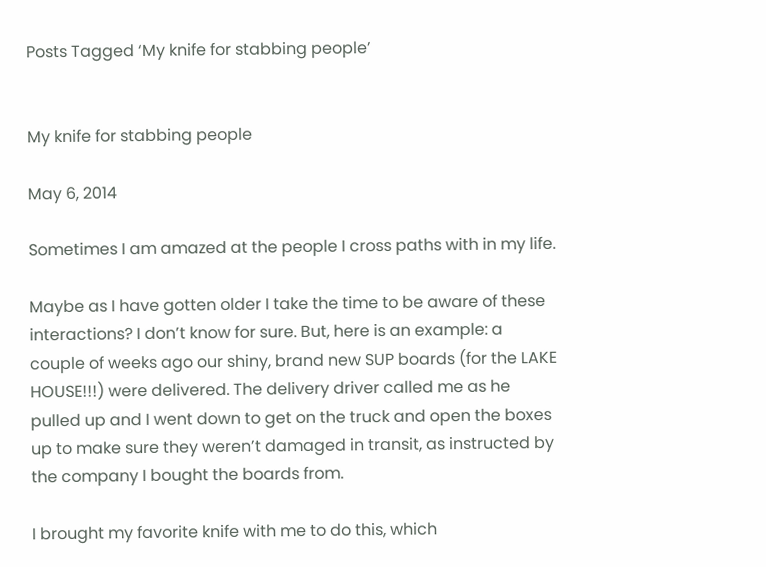Posts Tagged ‘My knife for stabbing people’


My knife for stabbing people

May 6, 2014

Sometimes I am amazed at the people I cross paths with in my life.

Maybe as I have gotten older I take the time to be aware of these interactions? I don’t know for sure. But, here is an example: a couple of weeks ago our shiny, brand new SUP boards (for the LAKE HOUSE!!!) were delivered. The delivery driver called me as he pulled up and I went down to get on the truck and open the boxes up to make sure they weren’t damaged in transit, as instructed by the company I bought the boards from.

I brought my favorite knife with me to do this, which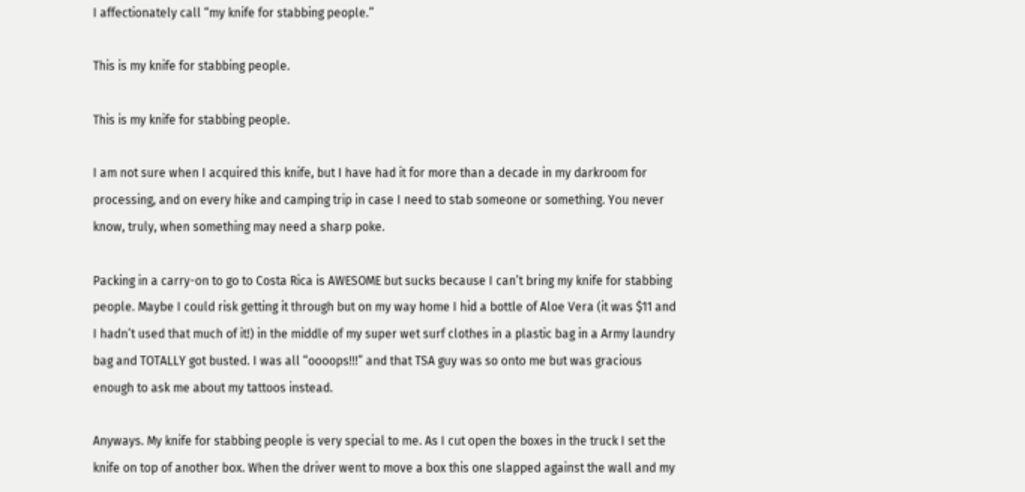I affectionately call “my knife for stabbing people.”

This is my knife for stabbing people.

This is my knife for stabbing people.

I am not sure when I acquired this knife, but I have had it for more than a decade in my darkroom for processing, and on every hike and camping trip in case I need to stab someone or something. You never know, truly, when something may need a sharp poke.

Packing in a carry-on to go to Costa Rica is AWESOME but sucks because I can’t bring my knife for stabbing people. Maybe I could risk getting it through but on my way home I hid a bottle of Aloe Vera (it was $11 and I hadn’t used that much of it!) in the middle of my super wet surf clothes in a plastic bag in a Army laundry bag and TOTALLY got busted. I was all “oooops!!!” and that TSA guy was so onto me but was gracious enough to ask me about my tattoos instead.

Anyways. My knife for stabbing people is very special to me. As I cut open the boxes in the truck I set the knife on top of another box. When the driver went to move a box this one slapped against the wall and my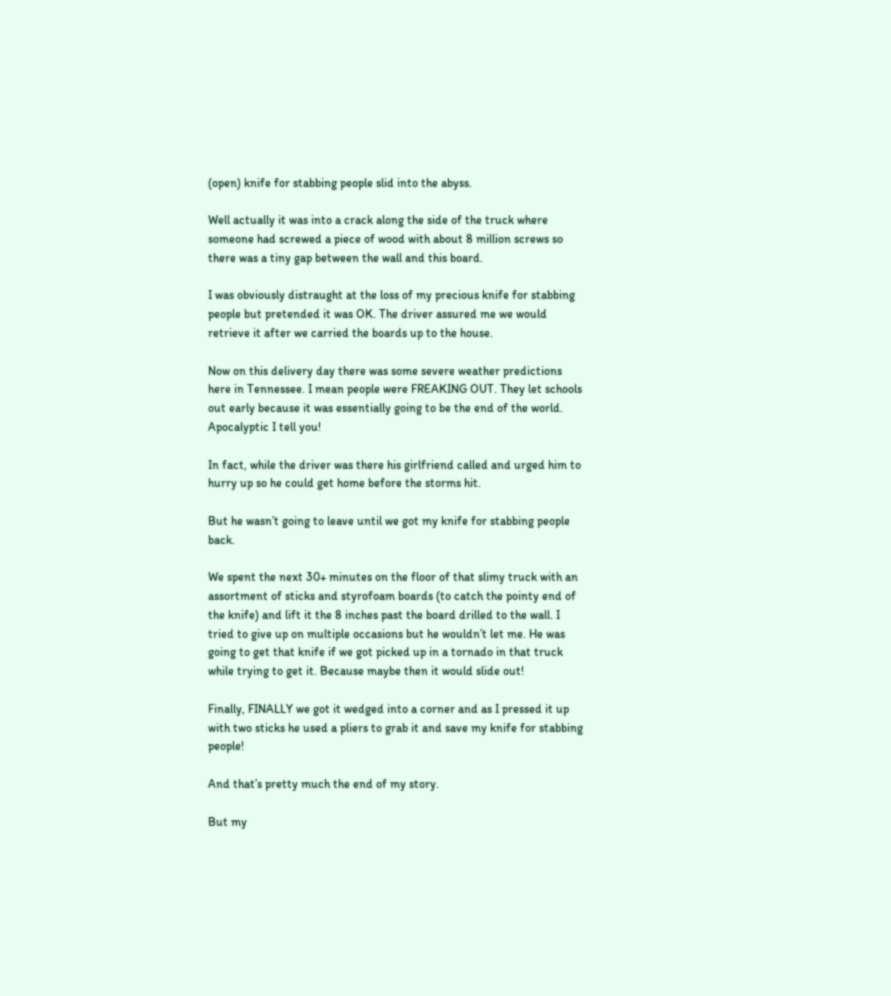(open) knife for stabbing people slid into the abyss.

Well actually it was into a crack along the side of the truck where someone had screwed a piece of wood with about 8 million screws so there was a tiny gap between the wall and this board.

I was obviously distraught at the loss of my precious knife for stabbing people but pretended it was OK. The driver assured me we would retrieve it after we carried the boards up to the house.

Now on this delivery day there was some severe weather predictions here in Tennessee. I mean people were FREAKING OUT. They let schools out early because it was essentially going to be the end of the world. Apocalyptic I tell you!

In fact, while the driver was there his girlfriend called and urged him to hurry up so he could get home before the storms hit.

But he wasn’t going to leave until we got my knife for stabbing people back.

We spent the next 30+ minutes on the floor of that slimy truck with an assortment of sticks and styrofoam boards (to catch the pointy end of the knife) and lift it the 8 inches past the board drilled to the wall. I tried to give up on multiple occasions but he wouldn’t let me. He was going to get that knife if we got picked up in a tornado in that truck while trying to get it. Because maybe then it would slide out!

Finally, FINALLY we got it wedged into a corner and as I pressed it up with two sticks he used a pliers to grab it and save my knife for stabbing people!

And that’s pretty much the end of my story.

But my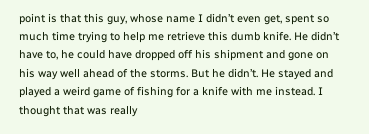point is that this guy, whose name I didn’t even get, spent so much time trying to help me retrieve this dumb knife. He didn’t have to, he could have dropped off his shipment and gone on his way well ahead of the storms. But he didn’t. He stayed and played a weird game of fishing for a knife with me instead. I thought that was really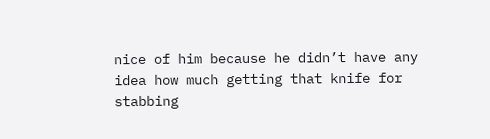nice of him because he didn’t have any idea how much getting that knife for stabbing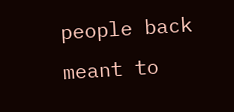people back meant to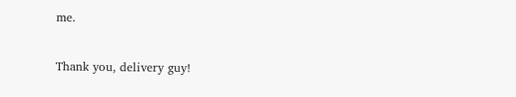me.

Thank you, delivery guy!